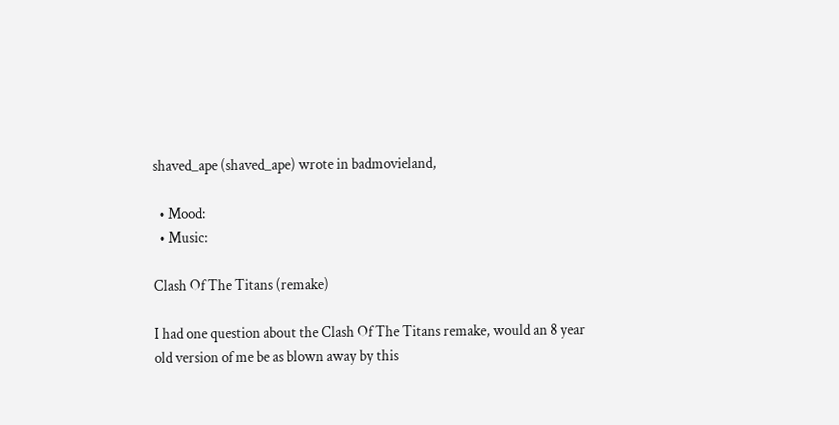shaved_ape (shaved_ape) wrote in badmovieland,

  • Mood:
  • Music:

Clash Of The Titans (remake)

I had one question about the Clash Of The Titans remake, would an 8 year old version of me be as blown away by this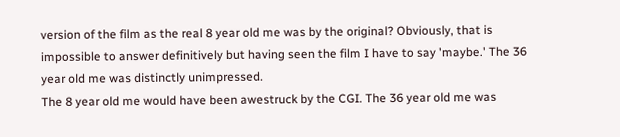version of the film as the real 8 year old me was by the original? Obviously, that is impossible to answer definitively but having seen the film I have to say 'maybe.' The 36 year old me was distinctly unimpressed.
The 8 year old me would have been awestruck by the CGI. The 36 year old me was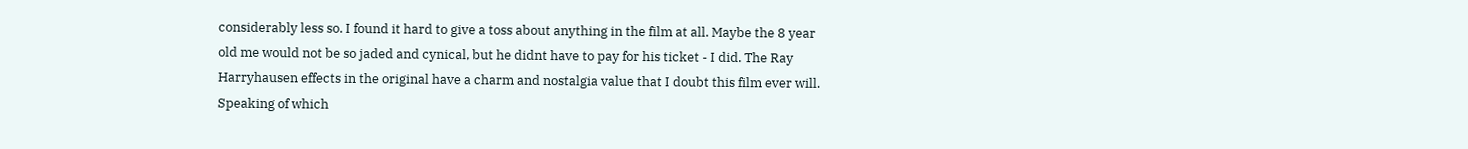considerably less so. I found it hard to give a toss about anything in the film at all. Maybe the 8 year old me would not be so jaded and cynical, but he didnt have to pay for his ticket - I did. The Ray Harryhausen effects in the original have a charm and nostalgia value that I doubt this film ever will. Speaking of which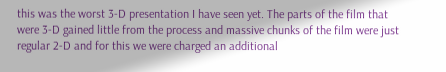this was the worst 3-D presentation I have seen yet. The parts of the film that were 3-D gained little from the process and massive chunks of the film were just regular 2-D and for this we were charged an additional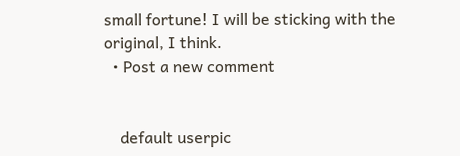small fortune! I will be sticking with the original, I think.
  • Post a new comment


    default userpic